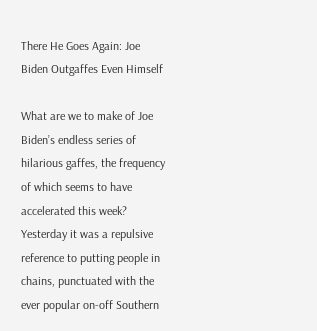There He Goes Again: Joe Biden Outgaffes Even Himself

What are we to make of Joe Biden’s endless series of hilarious gaffes, the frequency of which seems to have accelerated this week? Yesterday it was a repulsive reference to putting people in chains, punctuated with the ever popular on-off Southern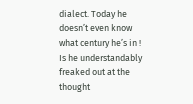dialect. Today he doesn’t even know what century he’s in ! Is he understandably freaked out at the thought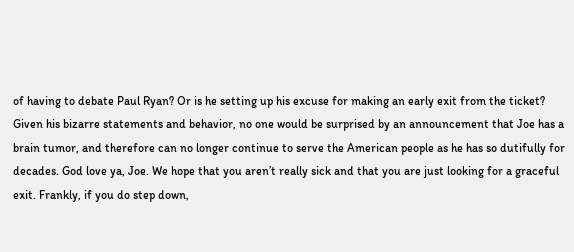of having to debate Paul Ryan? Or is he setting up his excuse for making an early exit from the ticket? Given his bizarre statements and behavior, no one would be surprised by an announcement that Joe has a brain tumor, and therefore can no longer continue to serve the American people as he has so dutifully for decades. God love ya, Joe. We hope that you aren’t really sick and that you are just looking for a graceful exit. Frankly, if you do step down,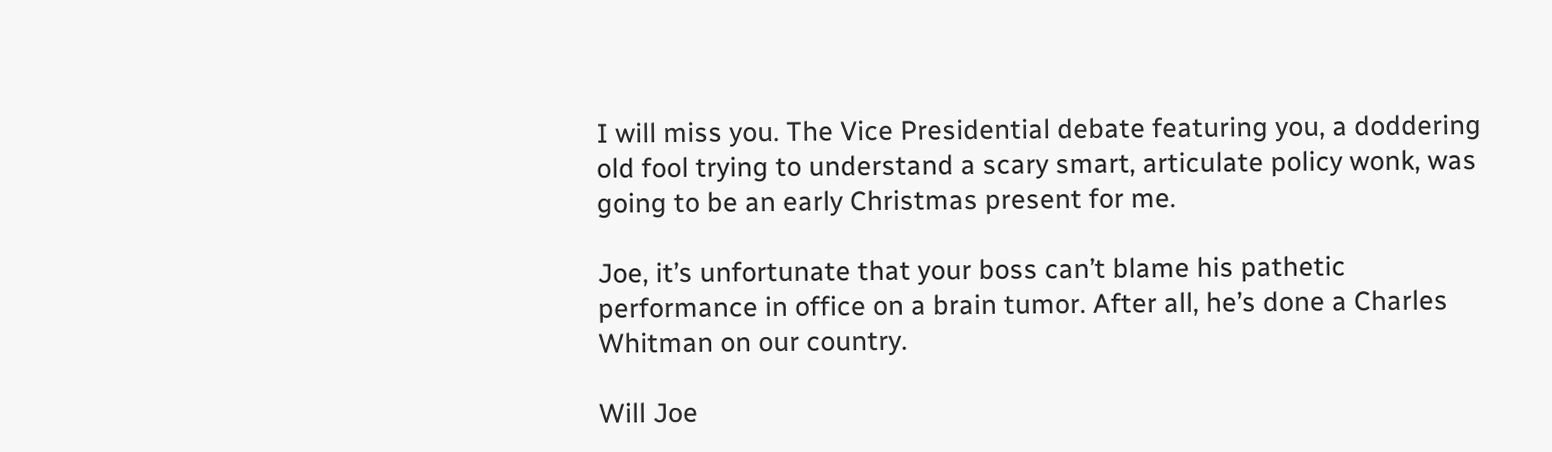I will miss you. The Vice Presidential debate featuring you, a doddering old fool trying to understand a scary smart, articulate policy wonk, was going to be an early Christmas present for me.

Joe, it’s unfortunate that your boss can’t blame his pathetic performance in office on a brain tumor. After all, he’s done a Charles Whitman on our country.

Will Joe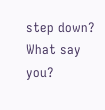step down? What say you?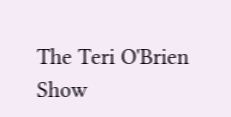The Teri O'Brien Show